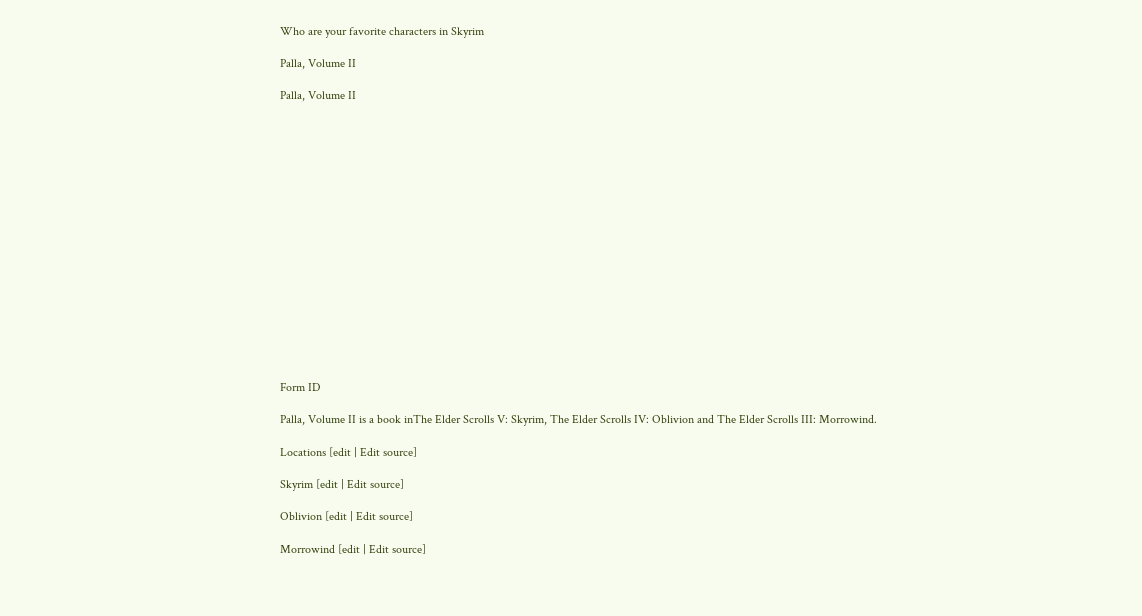Who are your favorite characters in Skyrim

Palla, Volume II

Palla, Volume II

















Form ID

Palla, Volume II is a book inThe Elder Scrolls V: Skyrim, The Elder Scrolls IV: Oblivion and The Elder Scrolls III: Morrowind.

Locations [edit | Edit source]

Skyrim [edit | Edit source]

Oblivion [edit | Edit source]

Morrowind [edit | Edit source]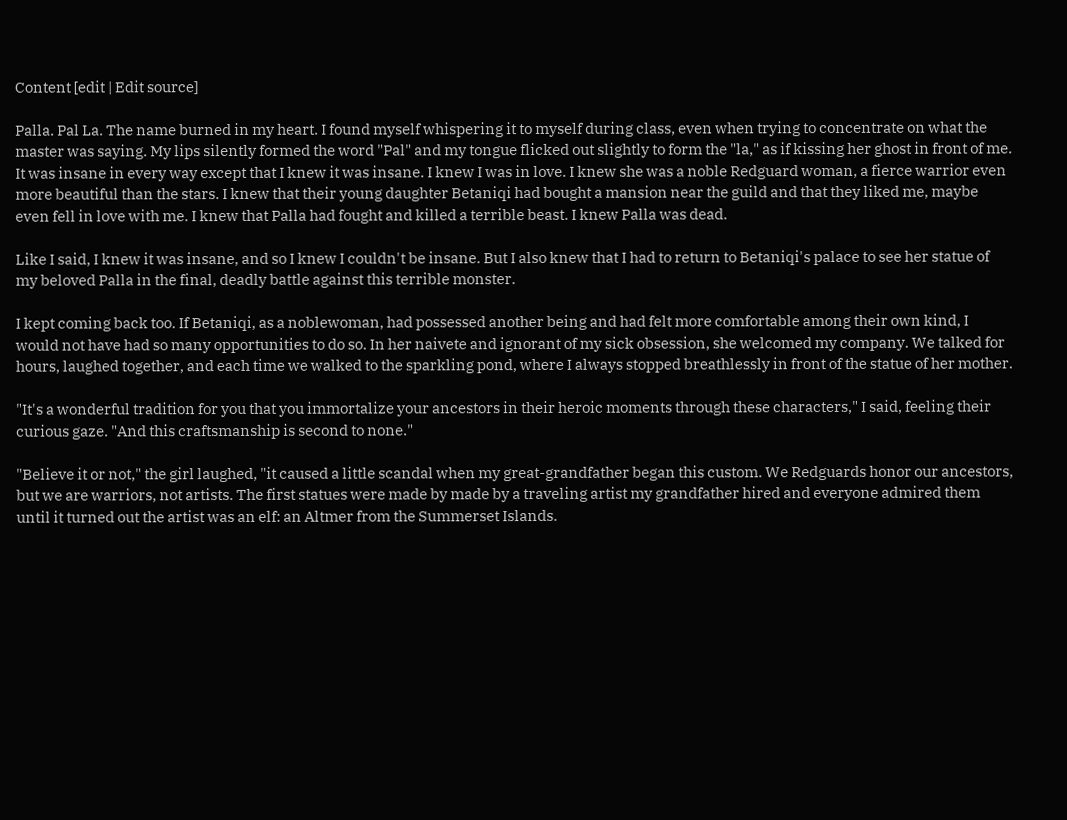Content [edit | Edit source]

Palla. Pal La. The name burned in my heart. I found myself whispering it to myself during class, even when trying to concentrate on what the master was saying. My lips silently formed the word "Pal" and my tongue flicked out slightly to form the "la," as if kissing her ghost in front of me. It was insane in every way except that I knew it was insane. I knew I was in love. I knew she was a noble Redguard woman, a fierce warrior even more beautiful than the stars. I knew that their young daughter Betaniqi had bought a mansion near the guild and that they liked me, maybe even fell in love with me. I knew that Palla had fought and killed a terrible beast. I knew Palla was dead.

Like I said, I knew it was insane, and so I knew I couldn't be insane. But I also knew that I had to return to Betaniqi's palace to see her statue of my beloved Palla in the final, deadly battle against this terrible monster.

I kept coming back too. If Betaniqi, as a noblewoman, had possessed another being and had felt more comfortable among their own kind, I would not have had so many opportunities to do so. In her naivete and ignorant of my sick obsession, she welcomed my company. We talked for hours, laughed together, and each time we walked to the sparkling pond, where I always stopped breathlessly in front of the statue of her mother.

"It's a wonderful tradition for you that you immortalize your ancestors in their heroic moments through these characters," I said, feeling their curious gaze. "And this craftsmanship is second to none."

"Believe it or not," the girl laughed, "it caused a little scandal when my great-grandfather began this custom. We Redguards honor our ancestors, but we are warriors, not artists. The first statues were made by made by a traveling artist my grandfather hired and everyone admired them until it turned out the artist was an elf: an Altmer from the Summerset Islands.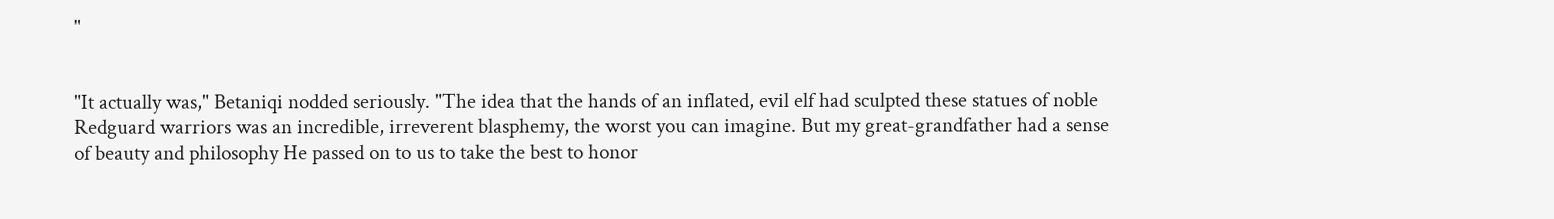"


"It actually was," Betaniqi nodded seriously. "The idea that the hands of an inflated, evil elf had sculpted these statues of noble Redguard warriors was an incredible, irreverent blasphemy, the worst you can imagine. But my great-grandfather had a sense of beauty and philosophy He passed on to us to take the best to honor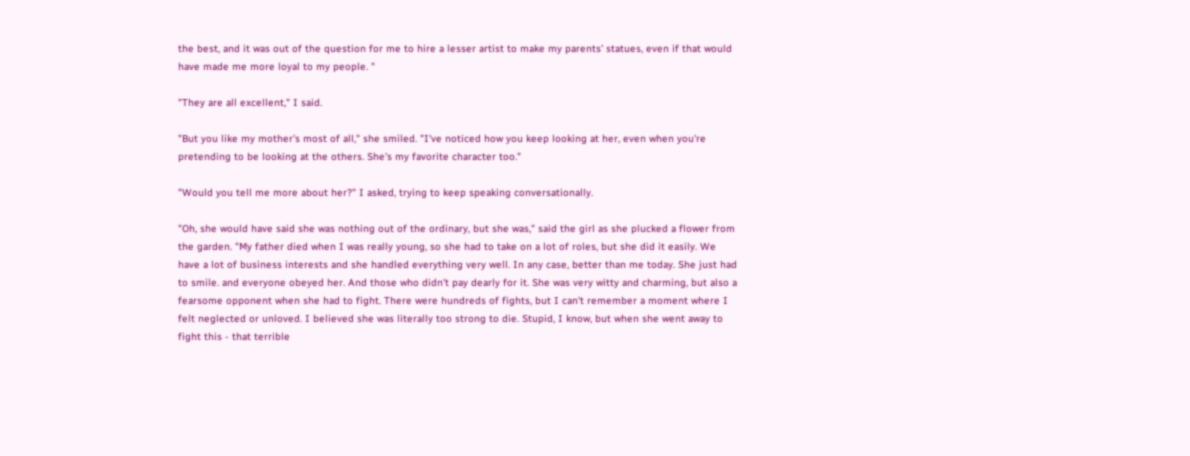the best, and it was out of the question for me to hire a lesser artist to make my parents' statues, even if that would have made me more loyal to my people. "

"They are all excellent," I said.

"But you like my mother's most of all," she smiled. "I've noticed how you keep looking at her, even when you're pretending to be looking at the others. She's my favorite character too."

"Would you tell me more about her?" I asked, trying to keep speaking conversationally.

"Oh, she would have said she was nothing out of the ordinary, but she was," said the girl as she plucked a flower from the garden. "My father died when I was really young, so she had to take on a lot of roles, but she did it easily. We have a lot of business interests and she handled everything very well. In any case, better than me today. She just had to smile. and everyone obeyed her. And those who didn't pay dearly for it. She was very witty and charming, but also a fearsome opponent when she had to fight. There were hundreds of fights, but I can't remember a moment where I felt neglected or unloved. I believed she was literally too strong to die. Stupid, I know, but when she went away to fight this - that terrible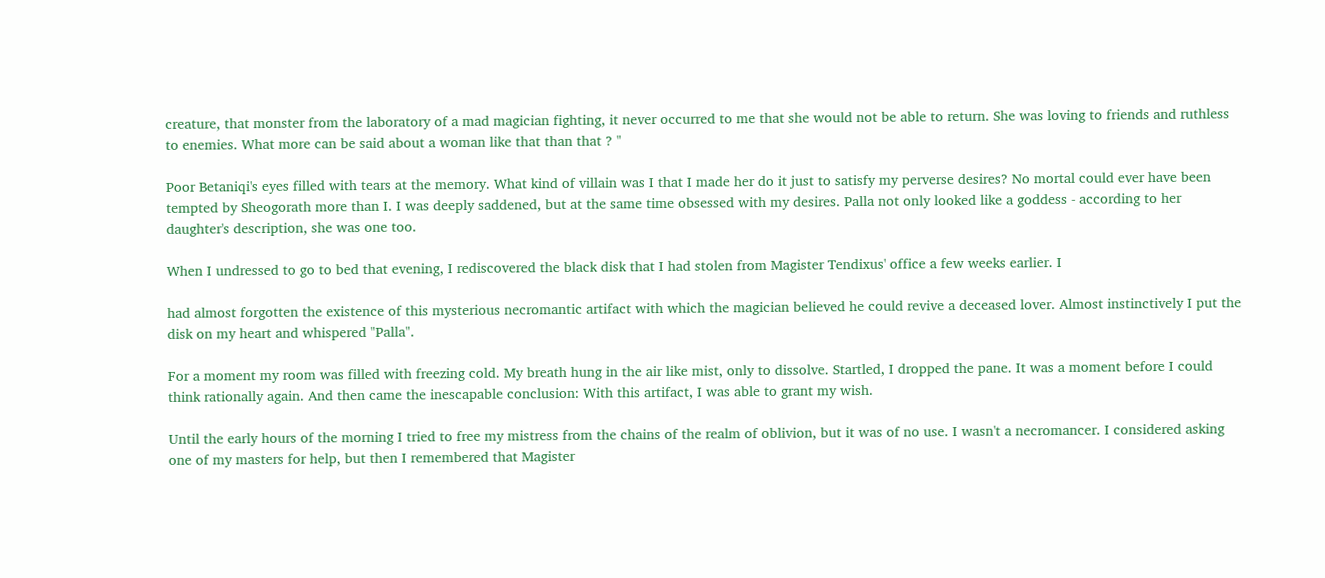creature, that monster from the laboratory of a mad magician fighting, it never occurred to me that she would not be able to return. She was loving to friends and ruthless to enemies. What more can be said about a woman like that than that ? "

Poor Betaniqi's eyes filled with tears at the memory. What kind of villain was I that I made her do it just to satisfy my perverse desires? No mortal could ever have been tempted by Sheogorath more than I. I was deeply saddened, but at the same time obsessed with my desires. Palla not only looked like a goddess - according to her daughter's description, she was one too.

When I undressed to go to bed that evening, I rediscovered the black disk that I had stolen from Magister Tendixus' office a few weeks earlier. I

had almost forgotten the existence of this mysterious necromantic artifact with which the magician believed he could revive a deceased lover. Almost instinctively I put the disk on my heart and whispered "Palla".

For a moment my room was filled with freezing cold. My breath hung in the air like mist, only to dissolve. Startled, I dropped the pane. It was a moment before I could think rationally again. And then came the inescapable conclusion: With this artifact, I was able to grant my wish.

Until the early hours of the morning I tried to free my mistress from the chains of the realm of oblivion, but it was of no use. I wasn't a necromancer. I considered asking one of my masters for help, but then I remembered that Magister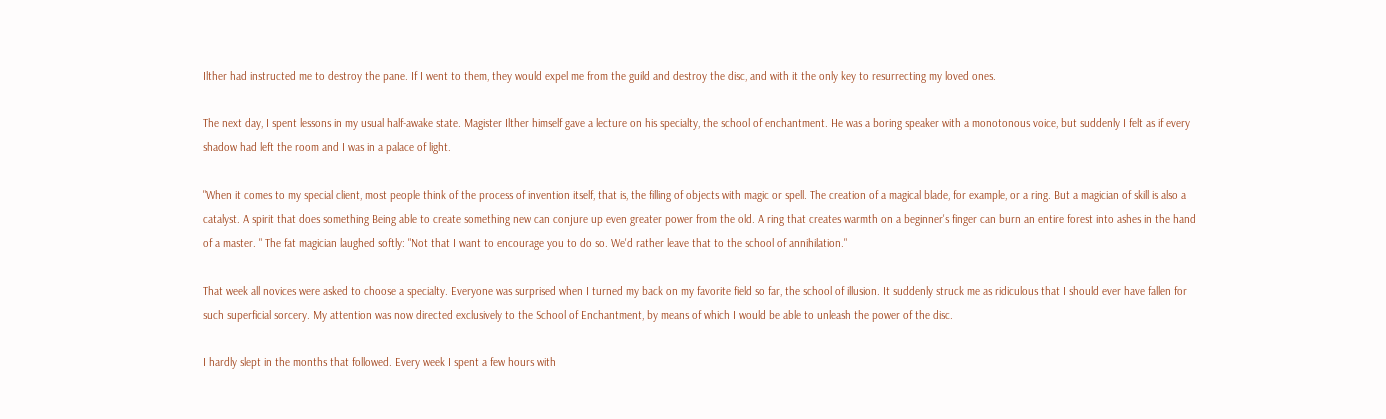Ilther had instructed me to destroy the pane. If I went to them, they would expel me from the guild and destroy the disc, and with it the only key to resurrecting my loved ones.

The next day, I spent lessons in my usual half-awake state. Magister Ilther himself gave a lecture on his specialty, the school of enchantment. He was a boring speaker with a monotonous voice, but suddenly I felt as if every shadow had left the room and I was in a palace of light.

"When it comes to my special client, most people think of the process of invention itself, that is, the filling of objects with magic or spell. The creation of a magical blade, for example, or a ring. But a magician of skill is also a catalyst. A spirit that does something Being able to create something new can conjure up even greater power from the old. A ring that creates warmth on a beginner's finger can burn an entire forest into ashes in the hand of a master. " The fat magician laughed softly: "Not that I want to encourage you to do so. We'd rather leave that to the school of annihilation."

That week all novices were asked to choose a specialty. Everyone was surprised when I turned my back on my favorite field so far, the school of illusion. It suddenly struck me as ridiculous that I should ever have fallen for such superficial sorcery. My attention was now directed exclusively to the School of Enchantment, by means of which I would be able to unleash the power of the disc.

I hardly slept in the months that followed. Every week I spent a few hours with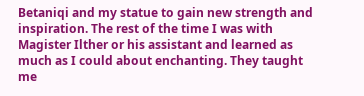Betaniqi and my statue to gain new strength and inspiration. The rest of the time I was with Magister Ilther or his assistant and learned as much as I could about enchanting. They taught me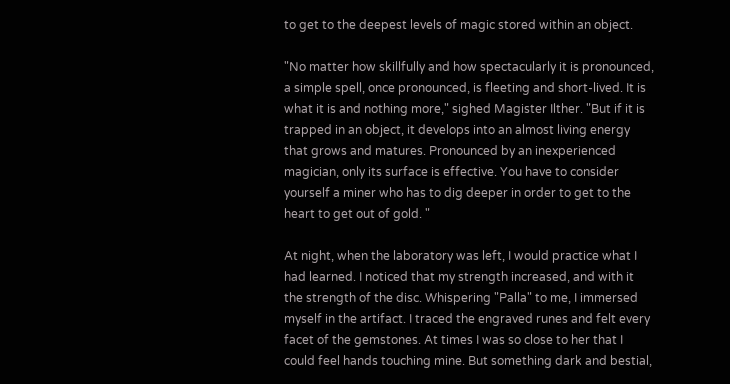to get to the deepest levels of magic stored within an object.

"No matter how skillfully and how spectacularly it is pronounced, a simple spell, once pronounced, is fleeting and short-lived. It is what it is and nothing more," sighed Magister Ilther. "But if it is trapped in an object, it develops into an almost living energy that grows and matures. Pronounced by an inexperienced magician, only its surface is effective. You have to consider yourself a miner who has to dig deeper in order to get to the heart to get out of gold. "

At night, when the laboratory was left, I would practice what I had learned. I noticed that my strength increased, and with it the strength of the disc. Whispering "Palla" to me, I immersed myself in the artifact. I traced the engraved runes and felt every facet of the gemstones. At times I was so close to her that I could feel hands touching mine. But something dark and bestial,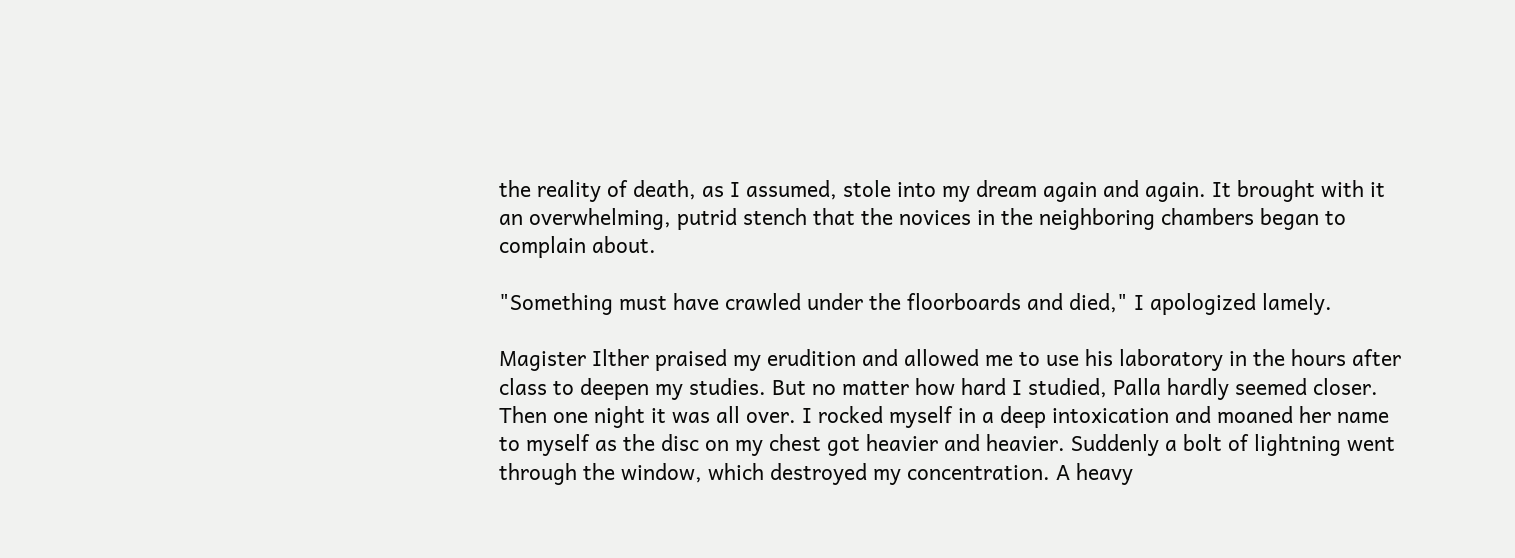the reality of death, as I assumed, stole into my dream again and again. It brought with it an overwhelming, putrid stench that the novices in the neighboring chambers began to complain about.

"Something must have crawled under the floorboards and died," I apologized lamely.

Magister Ilther praised my erudition and allowed me to use his laboratory in the hours after class to deepen my studies. But no matter how hard I studied, Palla hardly seemed closer. Then one night it was all over. I rocked myself in a deep intoxication and moaned her name to myself as the disc on my chest got heavier and heavier. Suddenly a bolt of lightning went through the window, which destroyed my concentration. A heavy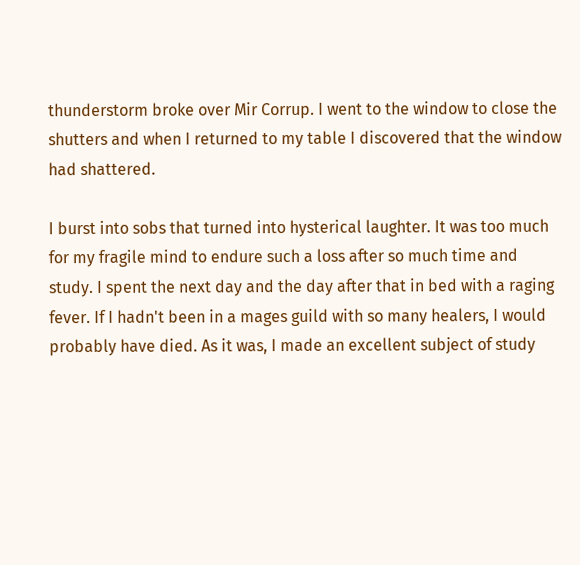thunderstorm broke over Mir Corrup. I went to the window to close the shutters and when I returned to my table I discovered that the window had shattered.

I burst into sobs that turned into hysterical laughter. It was too much for my fragile mind to endure such a loss after so much time and study. I spent the next day and the day after that in bed with a raging fever. If I hadn't been in a mages guild with so many healers, I would probably have died. As it was, I made an excellent subject of study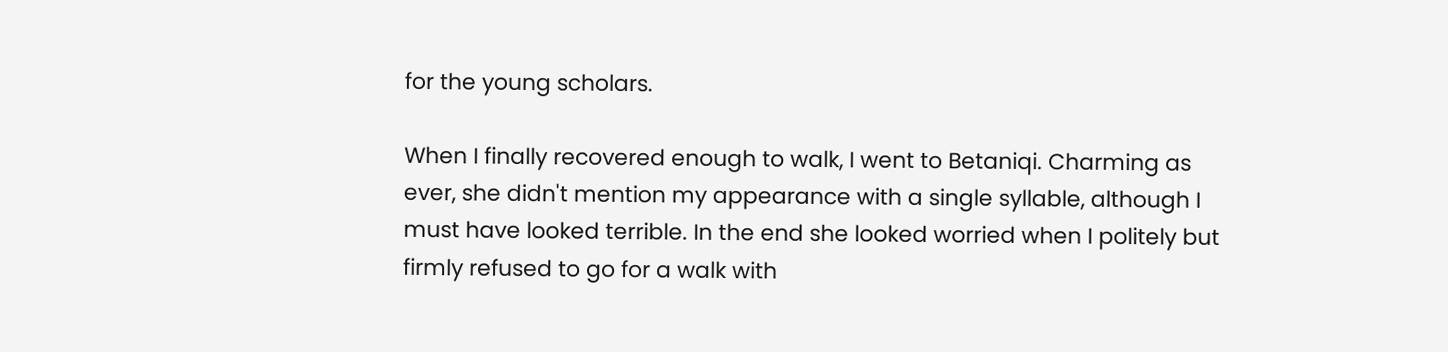for the young scholars.

When I finally recovered enough to walk, I went to Betaniqi. Charming as ever, she didn't mention my appearance with a single syllable, although I must have looked terrible. In the end she looked worried when I politely but firmly refused to go for a walk with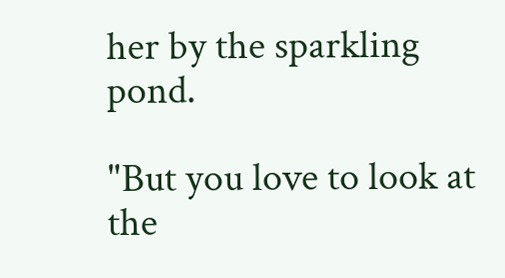her by the sparkling pond.

"But you love to look at the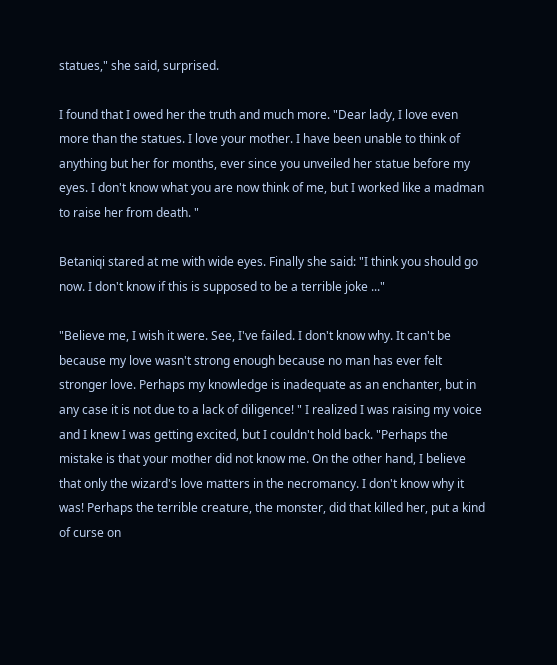statues," she said, surprised.

I found that I owed her the truth and much more. "Dear lady, I love even more than the statues. I love your mother. I have been unable to think of anything but her for months, ever since you unveiled her statue before my eyes. I don't know what you are now think of me, but I worked like a madman to raise her from death. "

Betaniqi stared at me with wide eyes. Finally she said: "I think you should go now. I don't know if this is supposed to be a terrible joke ..."

"Believe me, I wish it were. See, I've failed. I don't know why. It can't be because my love wasn't strong enough because no man has ever felt stronger love. Perhaps my knowledge is inadequate as an enchanter, but in any case it is not due to a lack of diligence! " I realized I was raising my voice and I knew I was getting excited, but I couldn't hold back. "Perhaps the mistake is that your mother did not know me. On the other hand, I believe that only the wizard's love matters in the necromancy. I don't know why it was! Perhaps the terrible creature, the monster, did that killed her, put a kind of curse on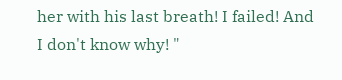her with his last breath! I failed! And I don't know why! "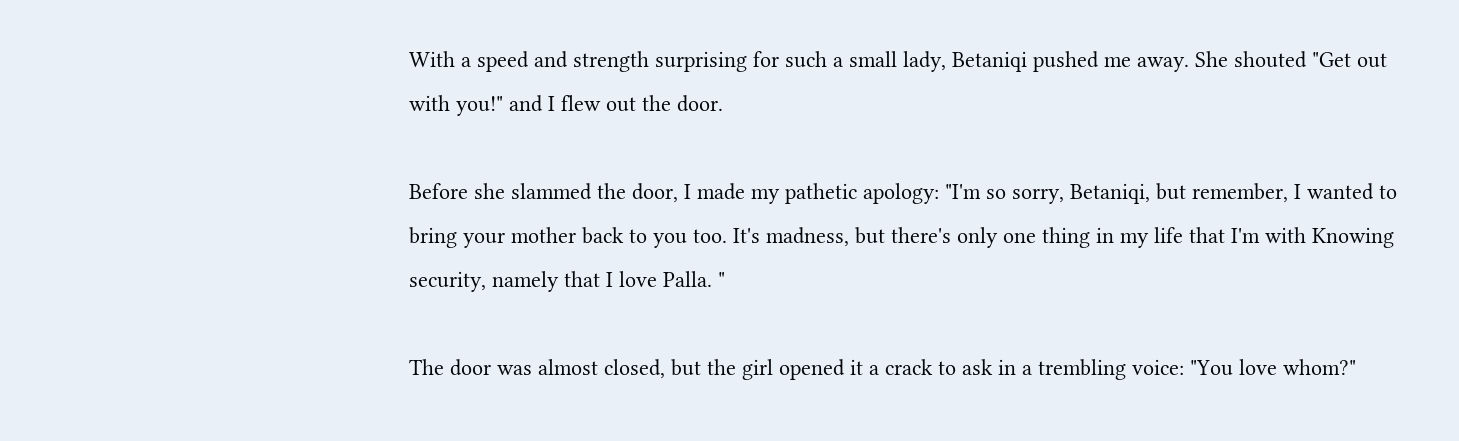With a speed and strength surprising for such a small lady, Betaniqi pushed me away. She shouted "Get out with you!" and I flew out the door.

Before she slammed the door, I made my pathetic apology: "I'm so sorry, Betaniqi, but remember, I wanted to bring your mother back to you too. It's madness, but there's only one thing in my life that I'm with Knowing security, namely that I love Palla. "

The door was almost closed, but the girl opened it a crack to ask in a trembling voice: "You love whom?"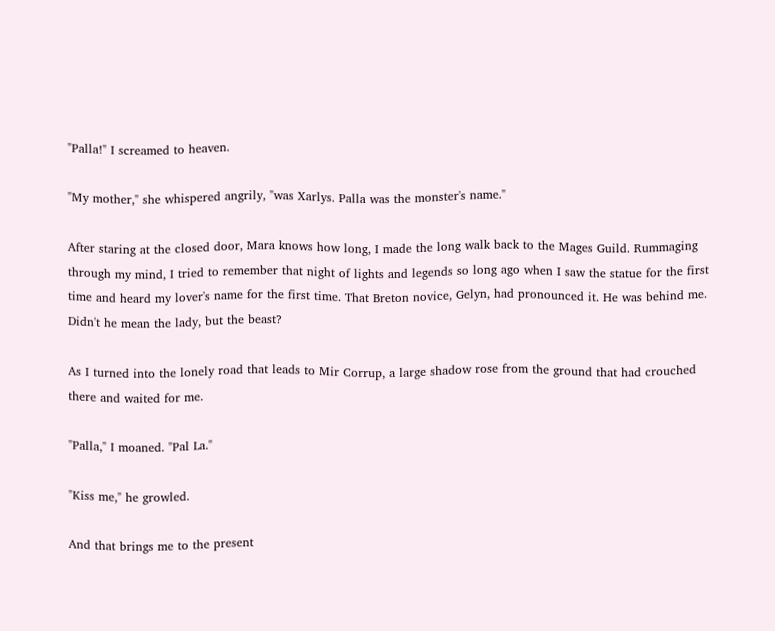"Palla!" I screamed to heaven.

"My mother," she whispered angrily, "was Xarlys. Palla was the monster's name."

After staring at the closed door, Mara knows how long, I made the long walk back to the Mages Guild. Rummaging through my mind, I tried to remember that night of lights and legends so long ago when I saw the statue for the first time and heard my lover's name for the first time. That Breton novice, Gelyn, had pronounced it. He was behind me. Didn't he mean the lady, but the beast?

As I turned into the lonely road that leads to Mir Corrup, a large shadow rose from the ground that had crouched there and waited for me.

"Palla," I moaned. "Pal La."

"Kiss me," he growled.

And that brings me to the present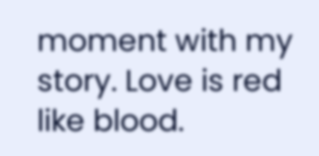moment with my story. Love is red like blood.